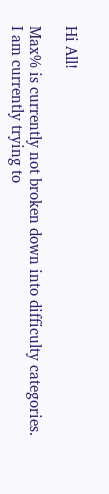Hi All!

Max% is currently not broken down into difficulty categories.
I am currently trying to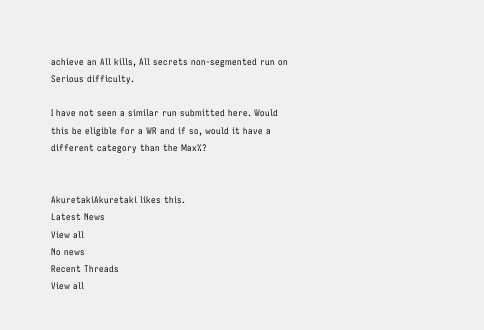achieve an All kills, All secrets non-segmented run on Serious difficulty.

I have not seen a similar run submitted here. Would this be eligible for a WR and if so, would it have a different category than the Max%?


AkuretakiAkuretaki likes this.
Latest News
View all
No news
Recent Threads
View all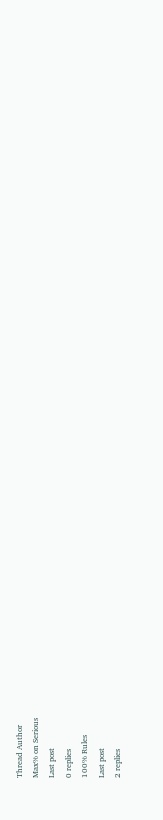Thread Author
Max% on Serious
Last post
0 replies
100% Rules
Last post
2 replies